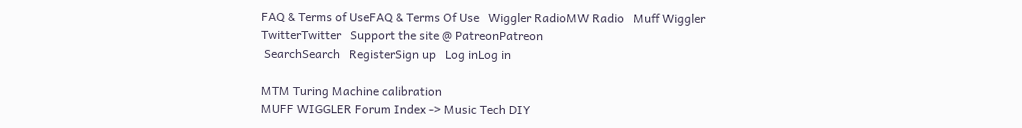FAQ & Terms of UseFAQ & Terms Of Use   Wiggler RadioMW Radio   Muff Wiggler TwitterTwitter   Support the site @ PatreonPatreon
 SearchSearch   RegisterSign up   Log inLog in

MTM Turing Machine calibration
MUFF WIGGLER Forum Index -> Music Tech DIY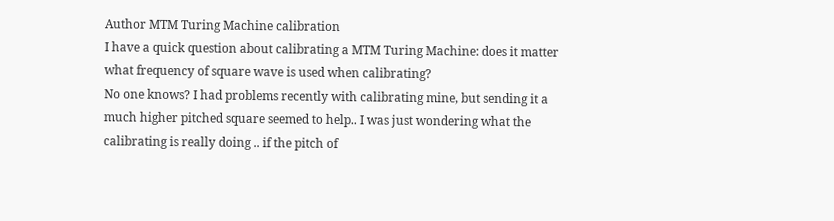Author MTM Turing Machine calibration
I have a quick question about calibrating a MTM Turing Machine: does it matter what frequency of square wave is used when calibrating?
No one knows? I had problems recently with calibrating mine, but sending it a much higher pitched square seemed to help.. I was just wondering what the calibrating is really doing .. if the pitch of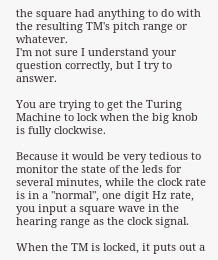the square had anything to do with the resulting TM's pitch range or whatever.
I'm not sure I understand your question correctly, but I try to answer.

You are trying to get the Turing Machine to lock when the big knob is fully clockwise.

Because it would be very tedious to monitor the state of the leds for several minutes, while the clock rate is in a "normal", one digit Hz rate, you input a square wave in the hearing range as the clock signal.

When the TM is locked, it puts out a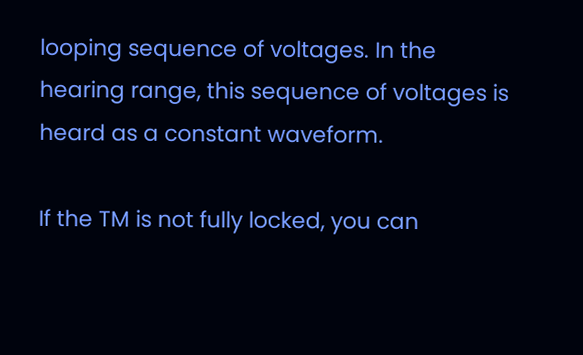looping sequence of voltages. In the hearing range, this sequence of voltages is heard as a constant waveform.

If the TM is not fully locked, you can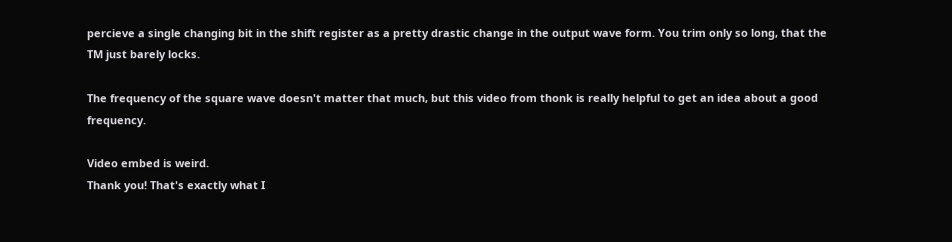percieve a single changing bit in the shift register as a pretty drastic change in the output wave form. You trim only so long, that the TM just barely locks.

The frequency of the square wave doesn't matter that much, but this video from thonk is really helpful to get an idea about a good frequency.

Video embed is weird.
Thank you! That's exactly what I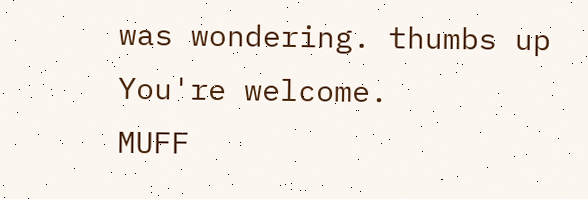was wondering. thumbs up
You're welcome.
MUFF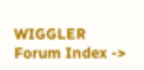WIGGLER Forum Index ->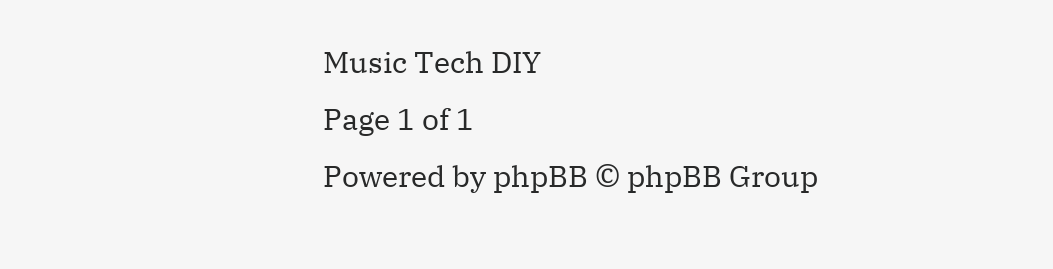Music Tech DIY
Page 1 of 1
Powered by phpBB © phpBB Group